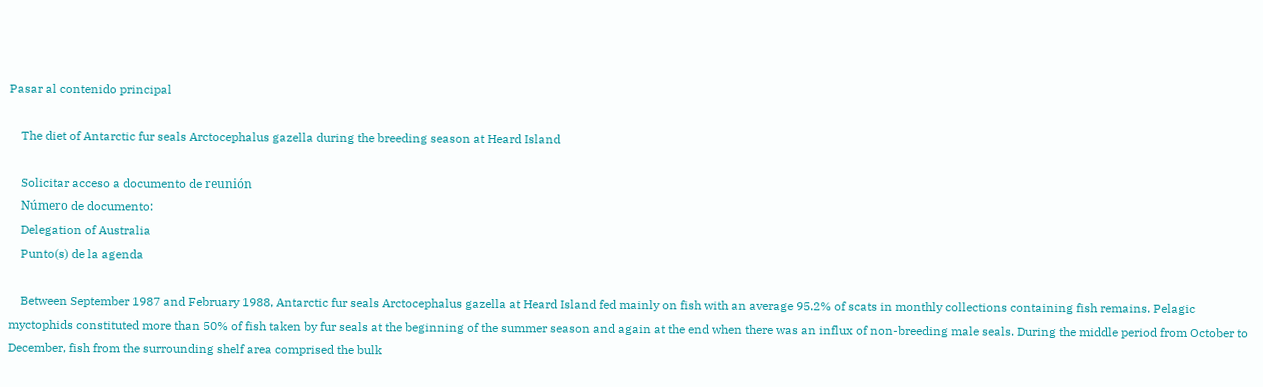Pasar al contenido principal

    The diet of Antarctic fur seals Arctocephalus gazella during the breeding season at Heard Island

    Solicitar acceso a documento de reunión
    Número de documento:
    Delegation of Australia
    Punto(s) de la agenda

    Between September 1987 and February 1988, Antarctic fur seals Arctocephalus gazella at Heard Island fed mainly on fish with an average 95.2% of scats in monthly collections containing fish remains. Pelagic myctophids constituted more than 50% of fish taken by fur seals at the beginning of the summer season and again at the end when there was an influx of non-breeding male seals. During the middle period from October to December, fish from the surrounding shelf area comprised the bulk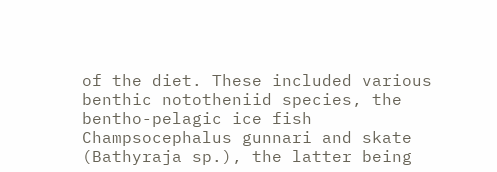of the diet. These included various benthic nototheniid species, the bentho-pelagic ice fish Champsocephalus gunnari and skate (Bathyraja sp.), the latter being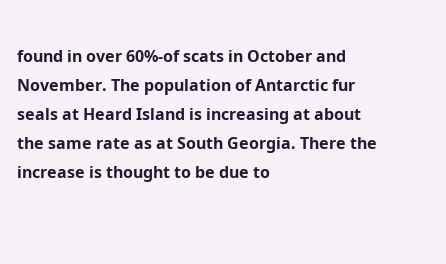found in over 60%-of scats in October and November. The population of Antarctic fur seals at Heard Island is increasing at about the same rate as at South Georgia. There the increase is thought to be due to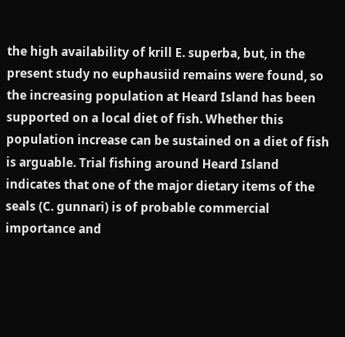the high availability of krill E. superba, but, in the present study no euphausiid remains were found, so the increasing population at Heard Island has been supported on a local diet of fish. Whether this population increase can be sustained on a diet of fish is arguable. Trial fishing around Heard Island indicates that one of the major dietary items of the seals (C. gunnari) is of probable commercial importance and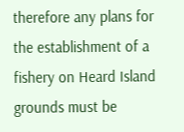therefore any plans for the establishment of a fishery on Heard Island grounds must be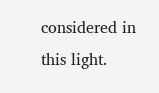considered in this light.